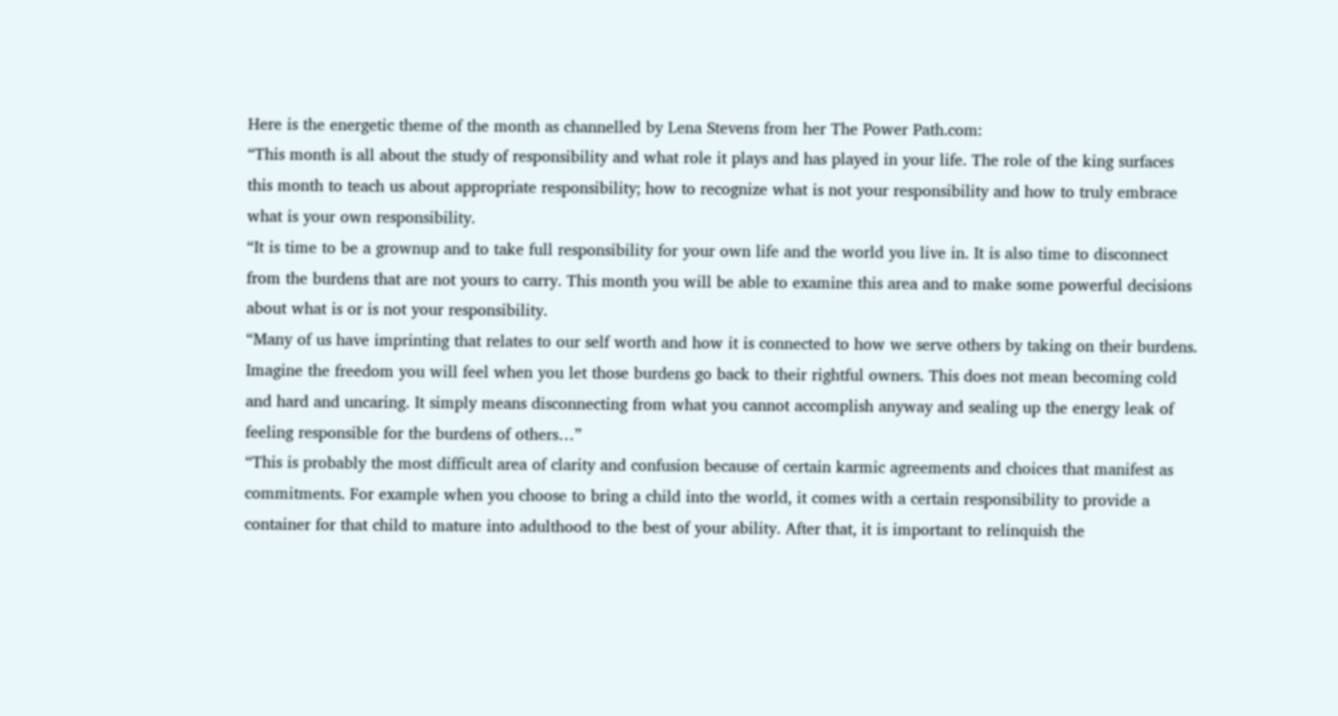Here is the energetic theme of the month as channelled by Lena Stevens from her The Power Path.com:
“This month is all about the study of responsibility and what role it plays and has played in your life. The role of the king surfaces this month to teach us about appropriate responsibility; how to recognize what is not your responsibility and how to truly embrace what is your own responsibility.
“It is time to be a grownup and to take full responsibility for your own life and the world you live in. It is also time to disconnect from the burdens that are not yours to carry. This month you will be able to examine this area and to make some powerful decisions about what is or is not your responsibility.
“Many of us have imprinting that relates to our self worth and how it is connected to how we serve others by taking on their burdens. Imagine the freedom you will feel when you let those burdens go back to their rightful owners. This does not mean becoming cold and hard and uncaring. It simply means disconnecting from what you cannot accomplish anyway and sealing up the energy leak of feeling responsible for the burdens of others…”
“This is probably the most difficult area of clarity and confusion because of certain karmic agreements and choices that manifest as commitments. For example when you choose to bring a child into the world, it comes with a certain responsibility to provide a container for that child to mature into adulthood to the best of your ability. After that, it is important to relinquish the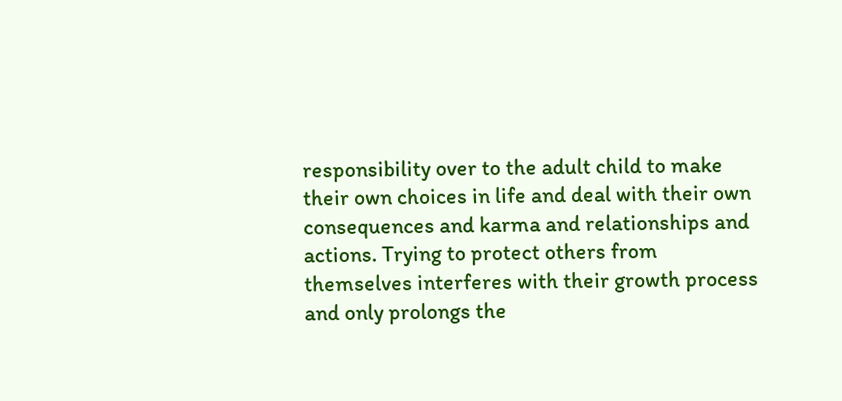responsibility over to the adult child to make their own choices in life and deal with their own consequences and karma and relationships and actions. Trying to protect others from themselves interferes with their growth process and only prolongs the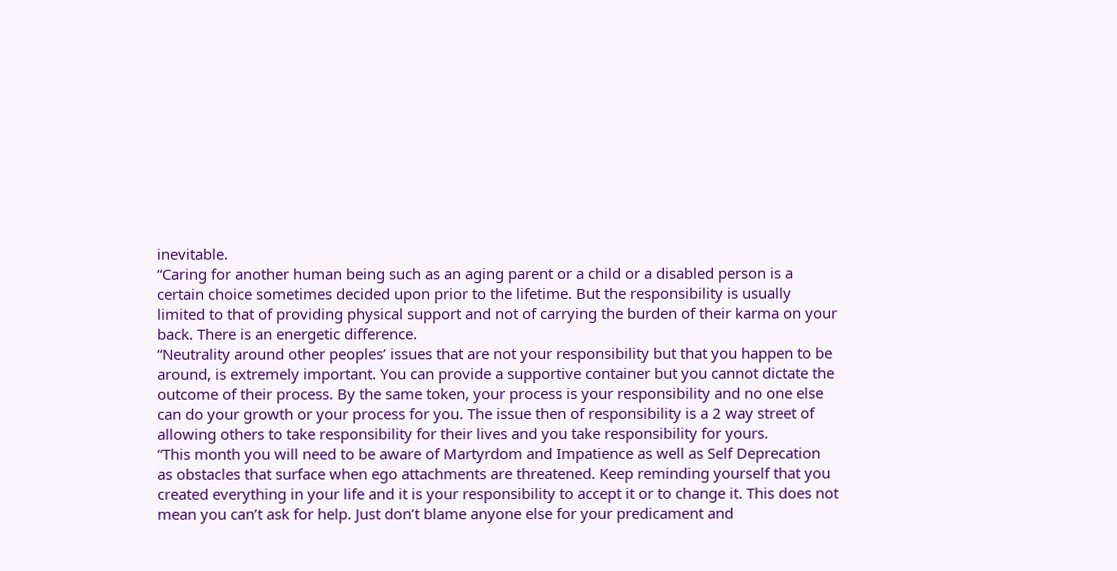inevitable.
“Caring for another human being such as an aging parent or a child or a disabled person is a certain choice sometimes decided upon prior to the lifetime. But the responsibility is usually limited to that of providing physical support and not of carrying the burden of their karma on your back. There is an energetic difference.
“Neutrality around other peoples’ issues that are not your responsibility but that you happen to be around, is extremely important. You can provide a supportive container but you cannot dictate the outcome of their process. By the same token, your process is your responsibility and no one else can do your growth or your process for you. The issue then of responsibility is a 2 way street of allowing others to take responsibility for their lives and you take responsibility for yours.
“This month you will need to be aware of Martyrdom and Impatience as well as Self Deprecation as obstacles that surface when ego attachments are threatened. Keep reminding yourself that you created everything in your life and it is your responsibility to accept it or to change it. This does not mean you can’t ask for help. Just don’t blame anyone else for your predicament and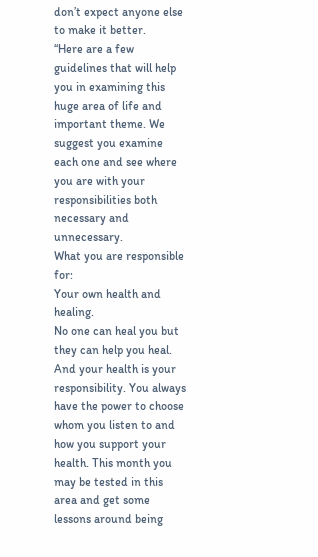don’t expect anyone else to make it better.
“Here are a few guidelines that will help you in examining this huge area of life and important theme. We suggest you examine each one and see where you are with your responsibilities both necessary and unnecessary.
What you are responsible for:
Your own health and healing.
No one can heal you but they can help you heal. And your health is your responsibility. You always have the power to choose whom you listen to and how you support your health. This month you may be tested in this area and get some lessons around being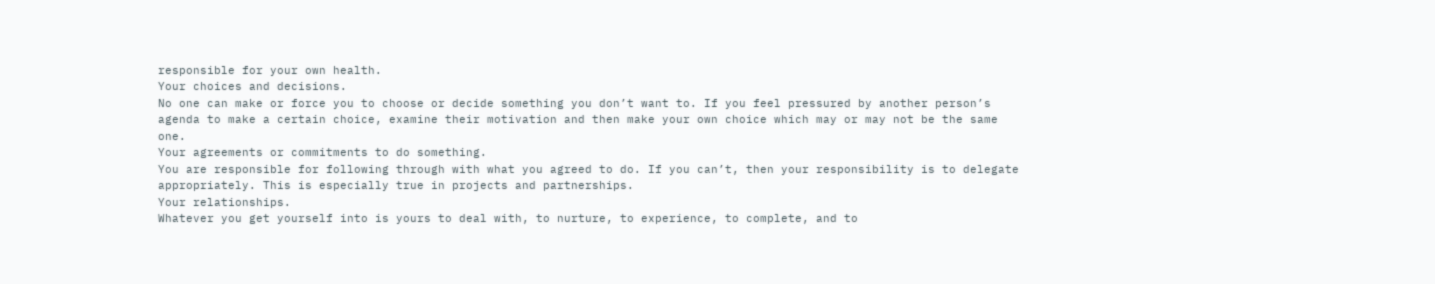responsible for your own health.
Your choices and decisions.
No one can make or force you to choose or decide something you don’t want to. If you feel pressured by another person’s agenda to make a certain choice, examine their motivation and then make your own choice which may or may not be the same one.
Your agreements or commitments to do something.
You are responsible for following through with what you agreed to do. If you can’t, then your responsibility is to delegate appropriately. This is especially true in projects and partnerships.
Your relationships.
Whatever you get yourself into is yours to deal with, to nurture, to experience, to complete, and to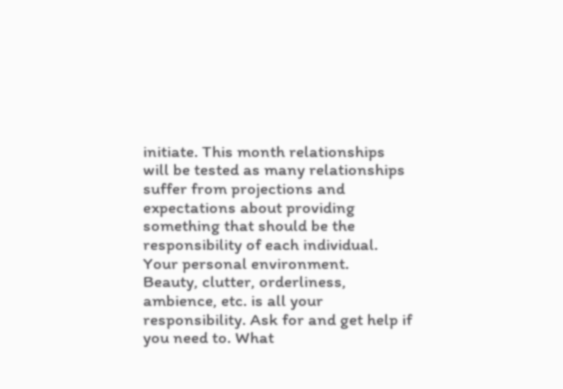initiate. This month relationships will be tested as many relationships suffer from projections and expectations about providing something that should be the responsibility of each individual.
Your personal environment.
Beauty, clutter, orderliness, ambience, etc. is all your responsibility. Ask for and get help if you need to. What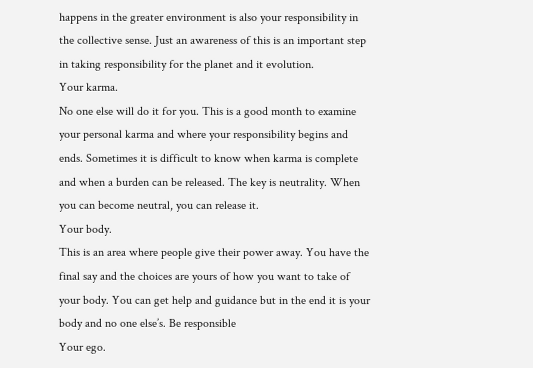happens in the greater environment is also your responsibility in the collective sense. Just an awareness of this is an important step in taking responsibility for the planet and it evolution.
Your karma.
No one else will do it for you. This is a good month to examine your personal karma and where your responsibility begins and ends. Sometimes it is difficult to know when karma is complete and when a burden can be released. The key is neutrality. When you can become neutral, you can release it.
Your body.
This is an area where people give their power away. You have the final say and the choices are yours of how you want to take of your body. You can get help and guidance but in the end it is your body and no one else’s. Be responsible
Your ego.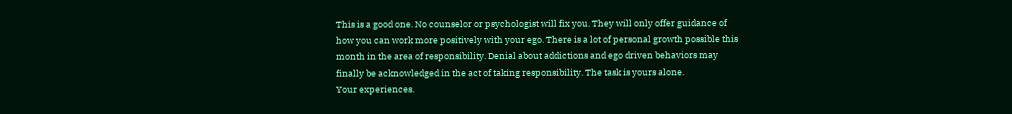This is a good one. No counselor or psychologist will fix you. They will only offer guidance of how you can work more positively with your ego. There is a lot of personal growth possible this month in the area of responsibility. Denial about addictions and ego driven behaviors may finally be acknowledged in the act of taking responsibility. The task is yours alone.
Your experiences.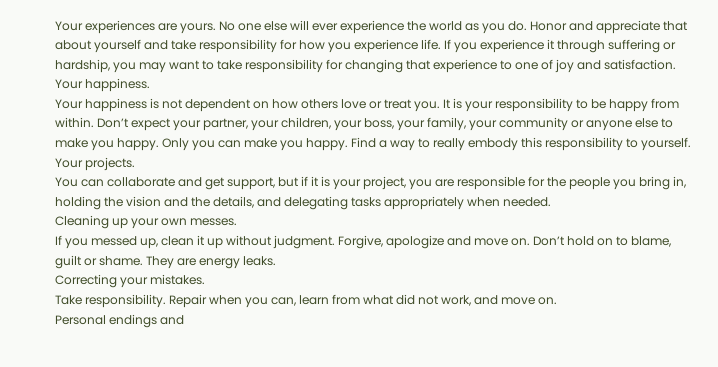Your experiences are yours. No one else will ever experience the world as you do. Honor and appreciate that about yourself and take responsibility for how you experience life. If you experience it through suffering or hardship, you may want to take responsibility for changing that experience to one of joy and satisfaction.
Your happiness.
Your happiness is not dependent on how others love or treat you. It is your responsibility to be happy from within. Don’t expect your partner, your children, your boss, your family, your community or anyone else to make you happy. Only you can make you happy. Find a way to really embody this responsibility to yourself.
Your projects.
You can collaborate and get support, but if it is your project, you are responsible for the people you bring in, holding the vision and the details, and delegating tasks appropriately when needed.
Cleaning up your own messes.
If you messed up, clean it up without judgment. Forgive, apologize and move on. Don’t hold on to blame, guilt or shame. They are energy leaks.
Correcting your mistakes.
Take responsibility. Repair when you can, learn from what did not work, and move on.
Personal endings and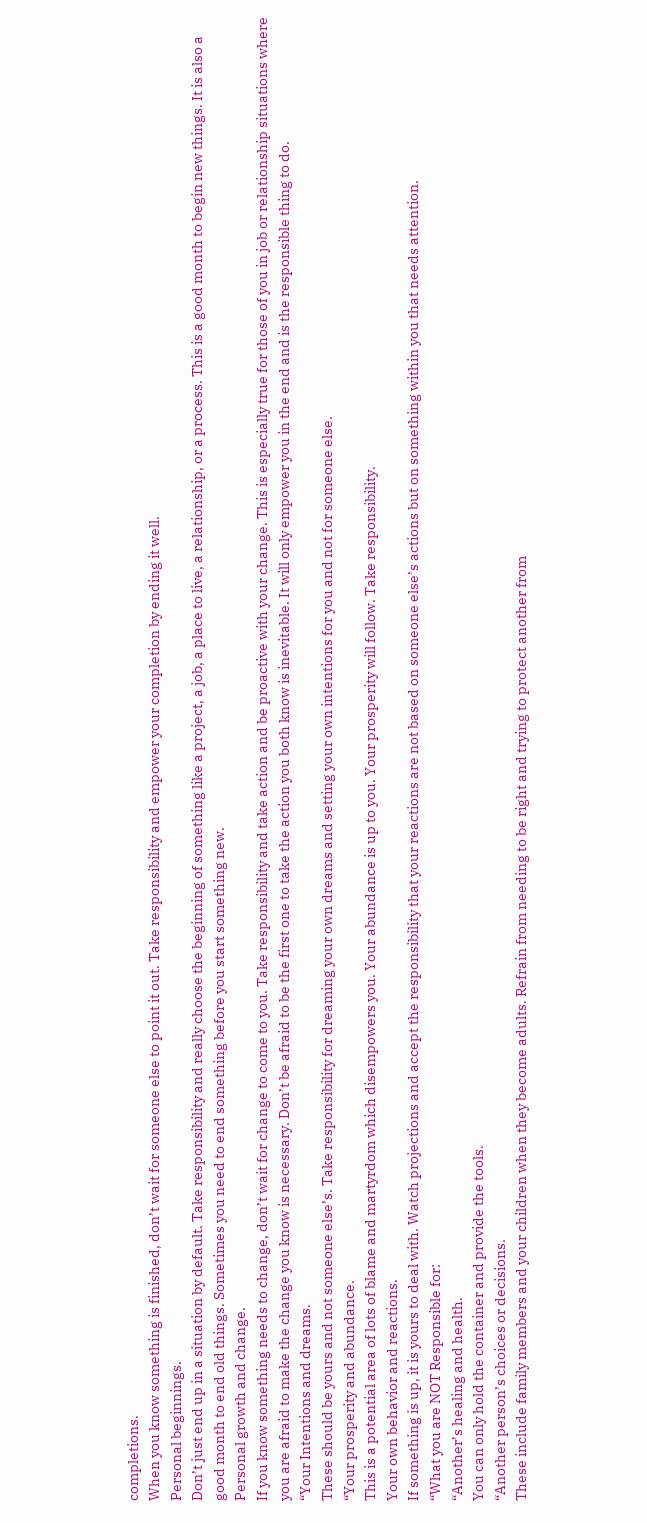completions.
When you know something is finished, don’t wait for someone else to point it out. Take responsibility and empower your completion by ending it well.
Personal beginnings.
Don’t just end up in a situation by default. Take responsibility and really choose the beginning of something like a project, a job, a place to live, a relationship, or a process. This is a good month to begin new things. It is also a good month to end old things. Sometimes you need to end something before you start something new.
Personal growth and change.
If you know something needs to change, don’t wait for change to come to you. Take responsibility and take action and be proactive with your change. This is especially true for those of you in job or relationship situations where you are afraid to make the change you know is necessary. Don’t be afraid to be the first one to take the action you both know is inevitable. It will only empower you in the end and is the responsible thing to do.
“Your Intentions and dreams.
These should be yours and not someone else’s. Take responsibility for dreaming your own dreams and setting your own intentions for you and not for someone else.
“Your prosperity and abundance.
This is a potential area of lots of blame and martyrdom which disempowers you. Your abundance is up to you. Your prosperity will follow. Take responsibility.
Your own behavior and reactions.
If something is up, it is yours to deal with. Watch projections and accept the responsibility that your reactions are not based on someone else’s actions but on something within you that needs attention.
“What you are NOT Responsible for:
“Another’s healing and health.
You can only hold the container and provide the tools.
“Another person’s choices or decisions.
These include family members and your children when they become adults. Refrain from needing to be right and trying to protect another from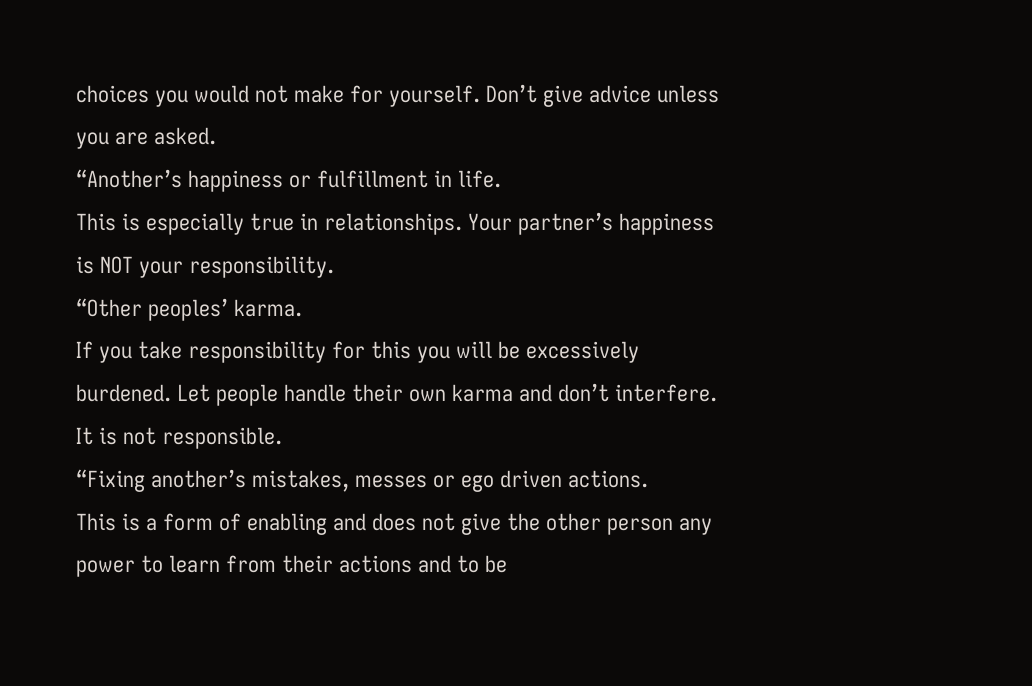choices you would not make for yourself. Don’t give advice unless you are asked.
“Another’s happiness or fulfillment in life.
This is especially true in relationships. Your partner’s happiness is NOT your responsibility.
“Other peoples’ karma.
If you take responsibility for this you will be excessively burdened. Let people handle their own karma and don’t interfere. It is not responsible.
“Fixing another’s mistakes, messes or ego driven actions.
This is a form of enabling and does not give the other person any power to learn from their actions and to be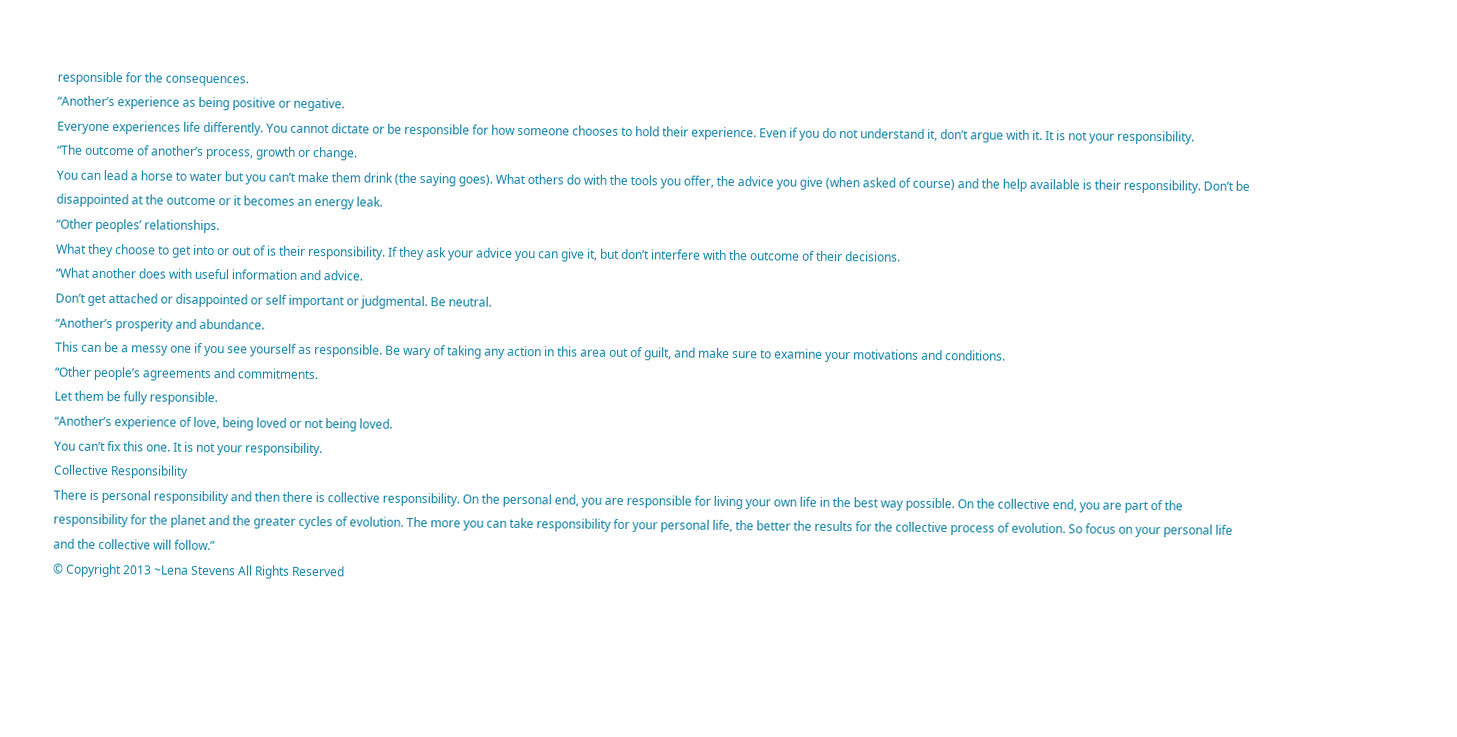responsible for the consequences.
“Another’s experience as being positive or negative.
Everyone experiences life differently. You cannot dictate or be responsible for how someone chooses to hold their experience. Even if you do not understand it, don’t argue with it. It is not your responsibility.
“The outcome of another’s process, growth or change.
You can lead a horse to water but you can’t make them drink (the saying goes). What others do with the tools you offer, the advice you give (when asked of course) and the help available is their responsibility. Don’t be disappointed at the outcome or it becomes an energy leak.
“Other peoples’ relationships.
What they choose to get into or out of is their responsibility. If they ask your advice you can give it, but don’t interfere with the outcome of their decisions.
“What another does with useful information and advice.
Don’t get attached or disappointed or self important or judgmental. Be neutral.
“Another’s prosperity and abundance.
This can be a messy one if you see yourself as responsible. Be wary of taking any action in this area out of guilt, and make sure to examine your motivations and conditions.
“Other people’s agreements and commitments.
Let them be fully responsible.
“Another’s experience of love, being loved or not being loved.
You can’t fix this one. It is not your responsibility.
Collective Responsibility
There is personal responsibility and then there is collective responsibility. On the personal end, you are responsible for living your own life in the best way possible. On the collective end, you are part of the responsibility for the planet and the greater cycles of evolution. The more you can take responsibility for your personal life, the better the results for the collective process of evolution. So focus on your personal life and the collective will follow.”
© Copyright 2013 ~Lena Stevens All Rights Reserved